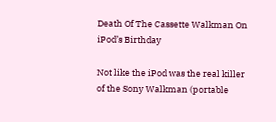Death Of The Cassette Walkman On iPod’s Birthday

Not like the iPod was the real killer of the Sony Walkman (portable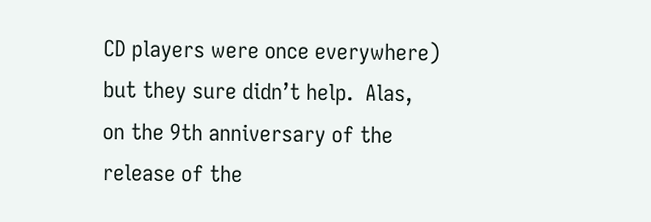CD players were once everywhere) but they sure didn’t help.  Alas, on the 9th anniversary of the release of the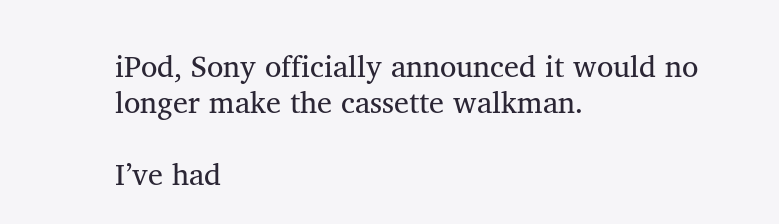iPod, Sony officially announced it would no longer make the cassette walkman.

I’ve had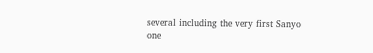several including the very first Sanyo one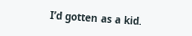I’d gotten as a kid.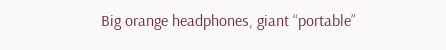Big orange headphones, giant “portable”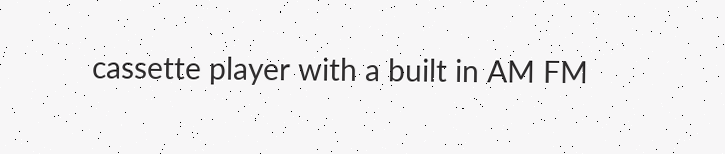cassette player with a built in AM FM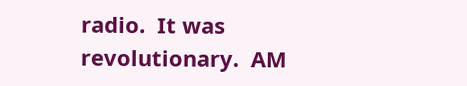radio.  It was revolutionary.  AM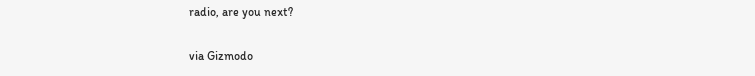radio, are you next?

via Gizmodo